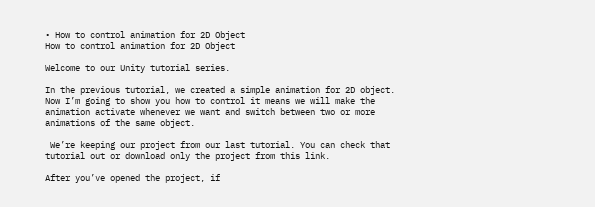• How to control animation for 2D Object
How to control animation for 2D Object

Welcome to our Unity tutorial series.

In the previous tutorial, we created a simple animation for 2D object. Now I’m going to show you how to control it means we will make the animation activate whenever we want and switch between two or more animations of the same object.

 We’re keeping our project from our last tutorial. You can check that tutorial out or download only the project from this link.

After you’ve opened the project, if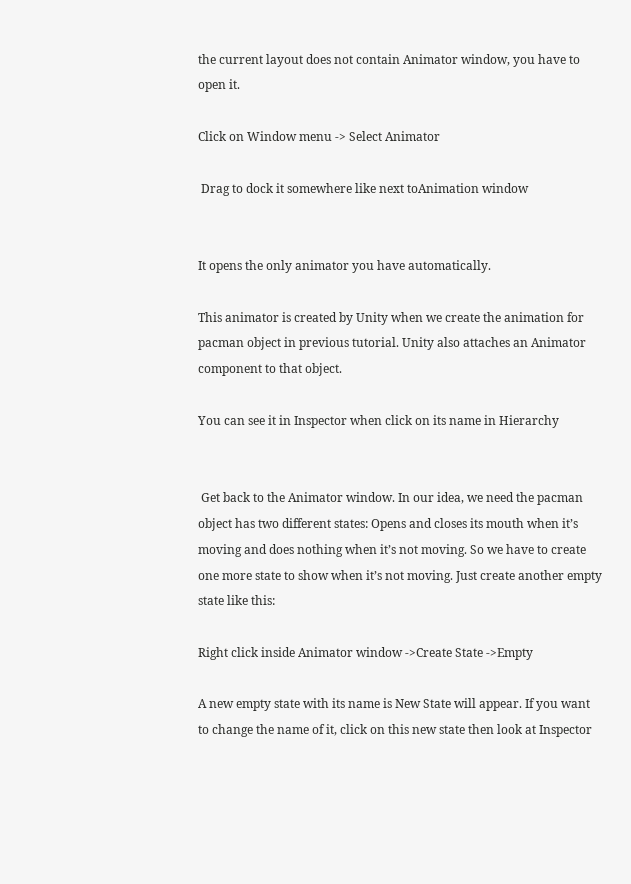the current layout does not contain Animator window, you have to open it.

Click on Window menu -> Select Animator

 Drag to dock it somewhere like next toAnimation window


It opens the only animator you have automatically.

This animator is created by Unity when we create the animation for pacman object in previous tutorial. Unity also attaches an Animator component to that object.

You can see it in Inspector when click on its name in Hierarchy


 Get back to the Animator window. In our idea, we need the pacman object has two different states: Opens and closes its mouth when it’s moving and does nothing when it’s not moving. So we have to create one more state to show when it’s not moving. Just create another empty state like this:

Right click inside Animator window ->Create State ->Empty

A new empty state with its name is New State will appear. If you want to change the name of it, click on this new state then look at Inspector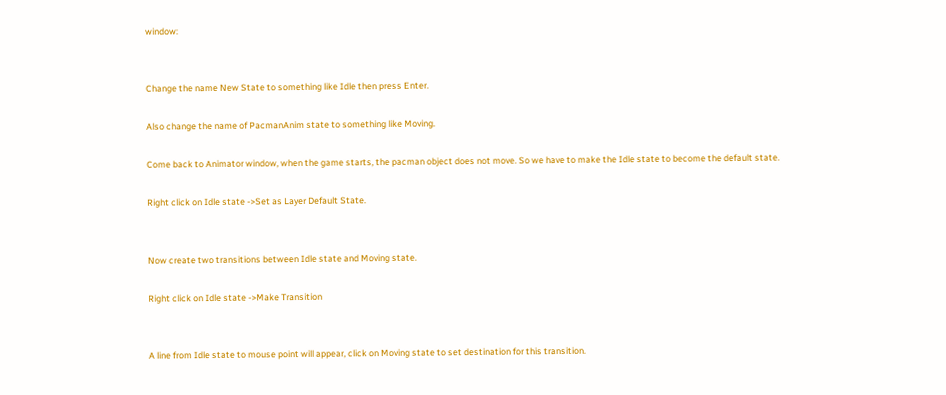window:


Change the name New State to something like Idle then press Enter.

Also change the name of PacmanAnim state to something like Moving.

Come back to Animator window, when the game starts, the pacman object does not move. So we have to make the Idle state to become the default state.

Right click on Idle state ->Set as Layer Default State.


Now create two transitions between Idle state and Moving state.

Right click on Idle state ->Make Transition


A line from Idle state to mouse point will appear, click on Moving state to set destination for this transition.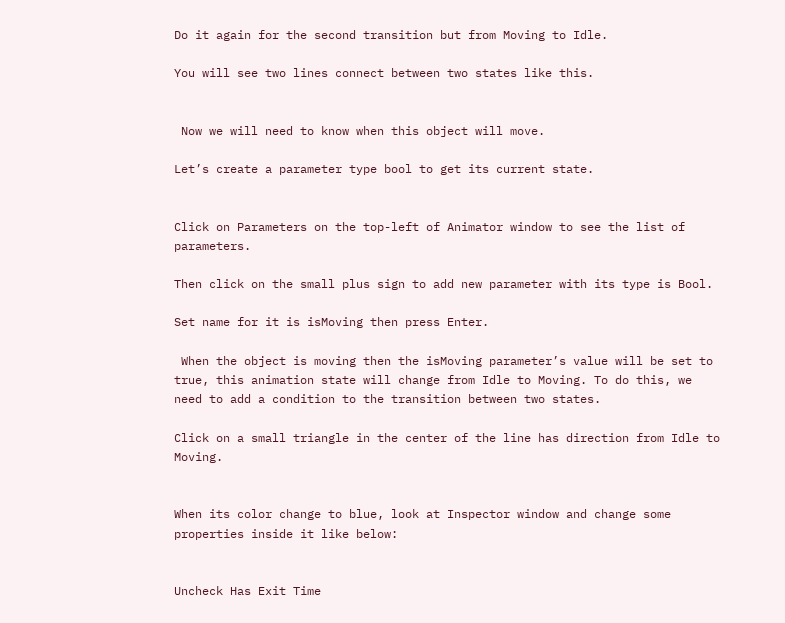Do it again for the second transition but from Moving to Idle.

You will see two lines connect between two states like this.


 Now we will need to know when this object will move.

Let’s create a parameter type bool to get its current state.


Click on Parameters on the top-left of Animator window to see the list of parameters.

Then click on the small plus sign to add new parameter with its type is Bool.

Set name for it is isMoving then press Enter.

 When the object is moving then the isMoving parameter’s value will be set to true, this animation state will change from Idle to Moving. To do this, we need to add a condition to the transition between two states.

Click on a small triangle in the center of the line has direction from Idle to Moving.


When its color change to blue, look at Inspector window and change some properties inside it like below:


Uncheck Has Exit Time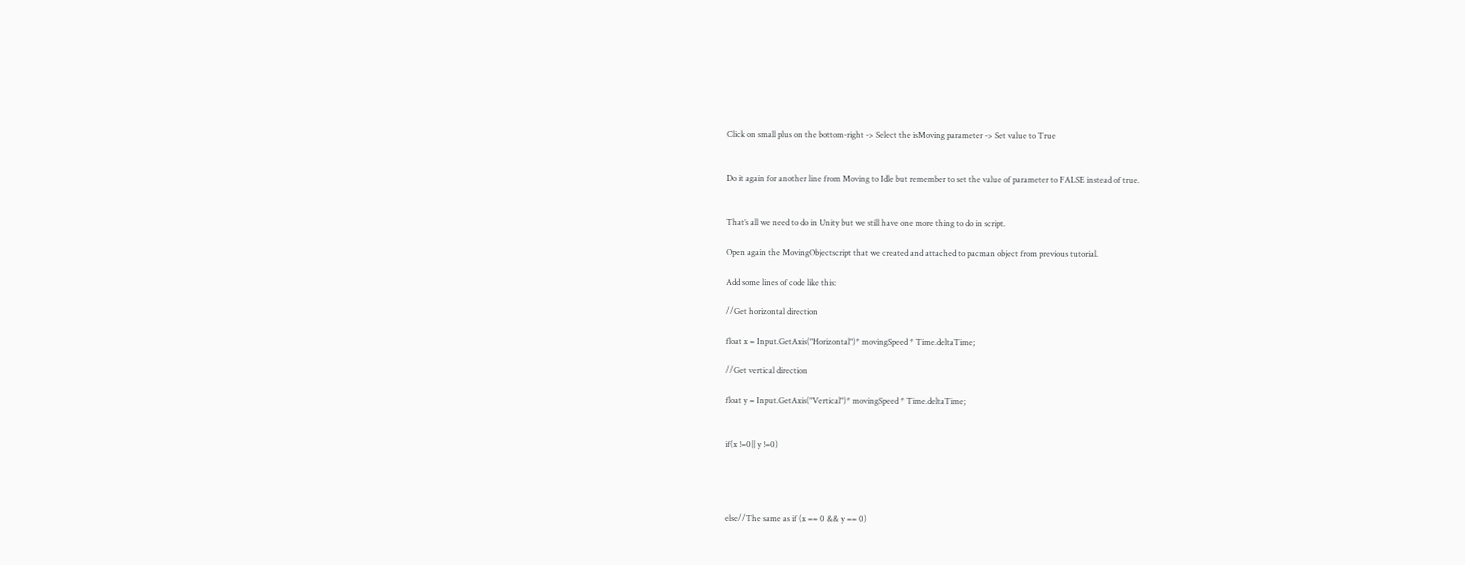Click on small plus on the bottom-right -> Select the isMoving parameter -> Set value to True


Do it again for another line from Moving to Idle but remember to set the value of parameter to FALSE instead of true.


That’s all we need to do in Unity but we still have one more thing to do in script.

Open again the MovingObjectscript that we created and attached to pacman object from previous tutorial.

Add some lines of code like this:

//Get horizontal direction

float x = Input.GetAxis("Horizontal")* movingSpeed * Time.deltaTime;

//Get vertical direction

float y = Input.GetAxis("Vertical")* movingSpeed * Time.deltaTime;


if(x !=0|| y !=0)




else//The same as if (x == 0 && y == 0)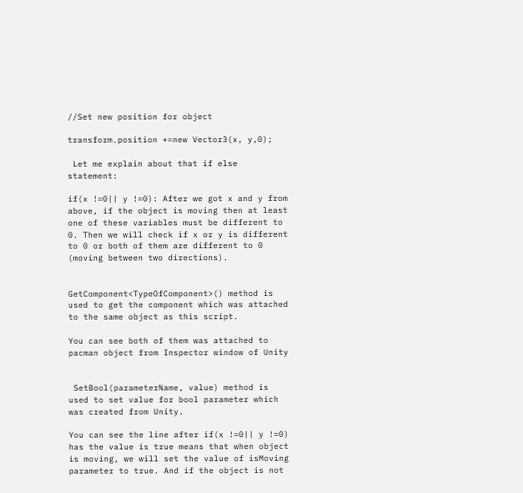//Set new position for object

transform.position +=new Vector3(x, y,0);

 Let me explain about that if else statement:

if(x !=0|| y !=0): After we got x and y from above, if the object is moving then at least one of these variables must be different to 0. Then we will check if x or y is different to 0 or both of them are different to 0 (moving between two directions).


GetComponent<TypeOfComponent>() method is used to get the component which was attached to the same object as this script.

You can see both of them was attached to pacman object from Inspector window of Unity


 SetBool(parameterName, value) method is used to set value for bool parameter which was created from Unity.

You can see the line after if(x !=0|| y !=0) has the value is true means that when object is moving, we will set the value of isMoving parameter to true. And if the object is not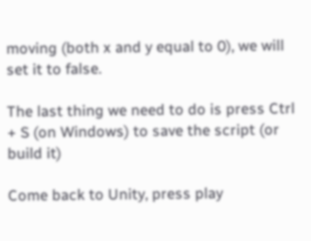moving (both x and y equal to 0), we will set it to false.

The last thing we need to do is press Ctrl + S (on Windows) to save the script (or build it)

Come back to Unity, press play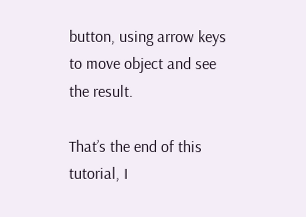button, using arrow keys to move object and see the result.

That’s the end of this tutorial, I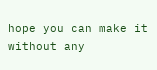hope you can make it without any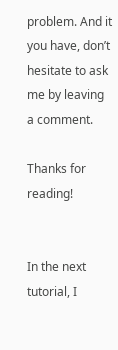problem. And it you have, don’t hesitate to ask me by leaving a comment.

Thanks for reading!


In the next tutorial, I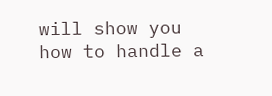will show you how to handle a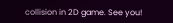collision in 2D game. See you!